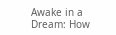Awake in a Dream: How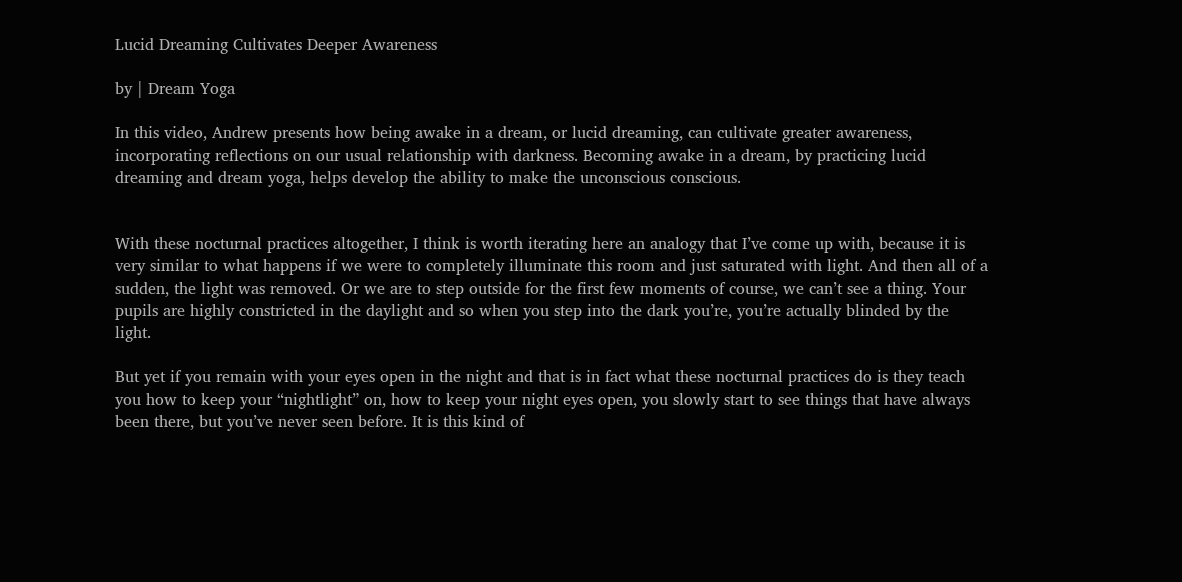Lucid Dreaming Cultivates Deeper Awareness

by | Dream Yoga

In this video, Andrew presents how being awake in a dream, or lucid dreaming, can cultivate greater awareness, incorporating reflections on our usual relationship with darkness. Becoming awake in a dream, by practicing lucid dreaming and dream yoga, helps develop the ability to make the unconscious conscious.


With these nocturnal practices altogether, I think is worth iterating here an analogy that I’ve come up with, because it is very similar to what happens if we were to completely illuminate this room and just saturated with light. And then all of a sudden, the light was removed. Or we are to step outside for the first few moments of course, we can’t see a thing. Your pupils are highly constricted in the daylight and so when you step into the dark you’re, you’re actually blinded by the light.

But yet if you remain with your eyes open in the night and that is in fact what these nocturnal practices do is they teach you how to keep your “nightlight” on, how to keep your night eyes open, you slowly start to see things that have always been there, but you’ve never seen before. It is this kind of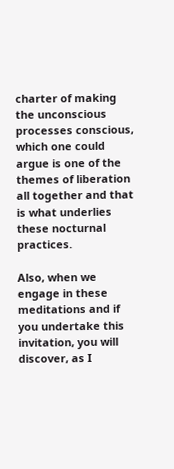charter of making the unconscious processes conscious, which one could argue is one of the themes of liberation all together and that is what underlies these nocturnal practices.

Also, when we engage in these meditations and if you undertake this invitation, you will discover, as I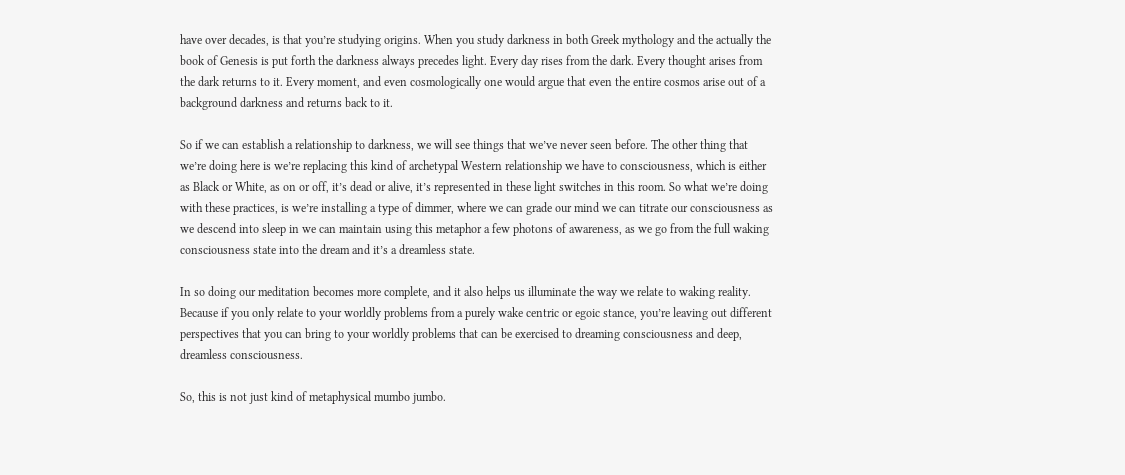have over decades, is that you’re studying origins. When you study darkness in both Greek mythology and the actually the book of Genesis is put forth the darkness always precedes light. Every day rises from the dark. Every thought arises from the dark returns to it. Every moment, and even cosmologically one would argue that even the entire cosmos arise out of a background darkness and returns back to it.

So if we can establish a relationship to darkness, we will see things that we’ve never seen before. The other thing that we’re doing here is we’re replacing this kind of archetypal Western relationship we have to consciousness, which is either as Black or White, as on or off, it’s dead or alive, it’s represented in these light switches in this room. So what we’re doing with these practices, is we’re installing a type of dimmer, where we can grade our mind we can titrate our consciousness as we descend into sleep in we can maintain using this metaphor a few photons of awareness, as we go from the full waking consciousness state into the dream and it’s a dreamless state.

In so doing our meditation becomes more complete, and it also helps us illuminate the way we relate to waking reality. Because if you only relate to your worldly problems from a purely wake centric or egoic stance, you’re leaving out different perspectives that you can bring to your worldly problems that can be exercised to dreaming consciousness and deep, dreamless consciousness.

So, this is not just kind of metaphysical mumbo jumbo.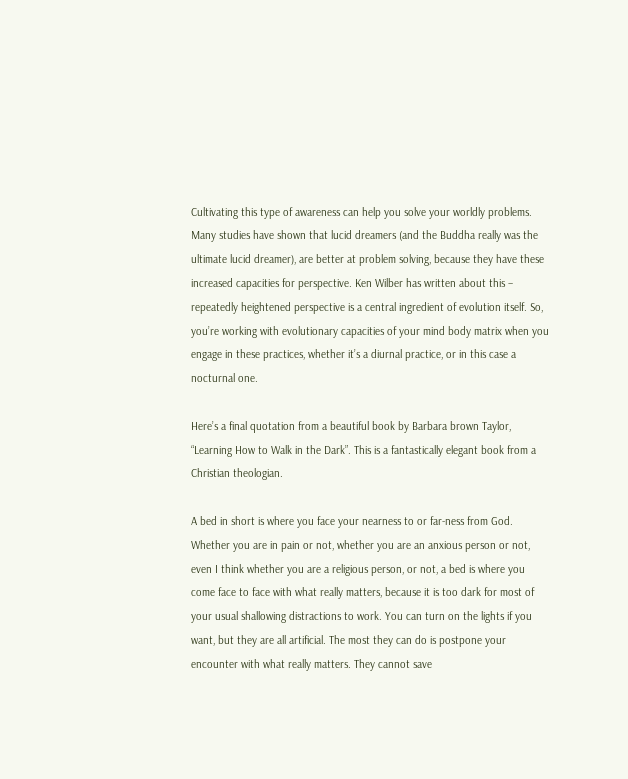Cultivating this type of awareness can help you solve your worldly problems. Many studies have shown that lucid dreamers (and the Buddha really was the ultimate lucid dreamer), are better at problem solving, because they have these increased capacities for perspective. Ken Wilber has written about this – repeatedly heightened perspective is a central ingredient of evolution itself. So, you’re working with evolutionary capacities of your mind body matrix when you engage in these practices, whether it’s a diurnal practice, or in this case a nocturnal one.

Here’s a final quotation from a beautiful book by Barbara brown Taylor, “Learning How to Walk in the Dark”. This is a fantastically elegant book from a Christian theologian.

A bed in short is where you face your nearness to or far-ness from God. Whether you are in pain or not, whether you are an anxious person or not, even I think whether you are a religious person, or not, a bed is where you come face to face with what really matters, because it is too dark for most of your usual shallowing distractions to work. You can turn on the lights if you want, but they are all artificial. The most they can do is postpone your encounter with what really matters. They cannot save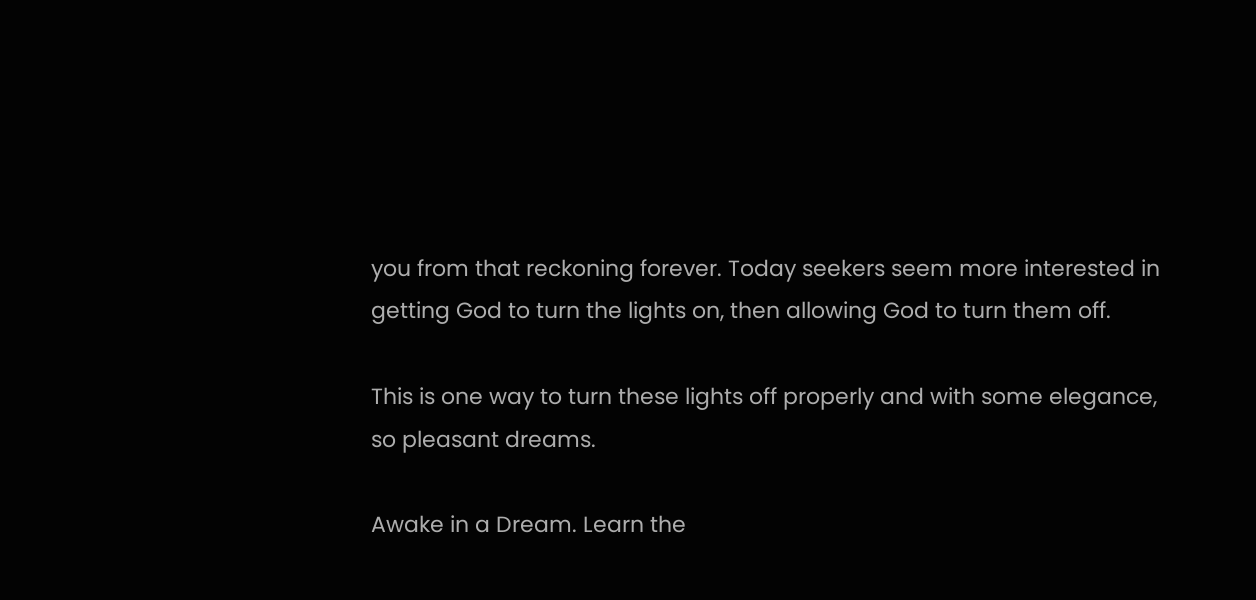you from that reckoning forever. Today seekers seem more interested in getting God to turn the lights on, then allowing God to turn them off.

This is one way to turn these lights off properly and with some elegance, so pleasant dreams.

Awake in a Dream. Learn the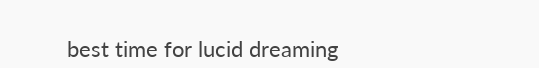best time for lucid dreaming